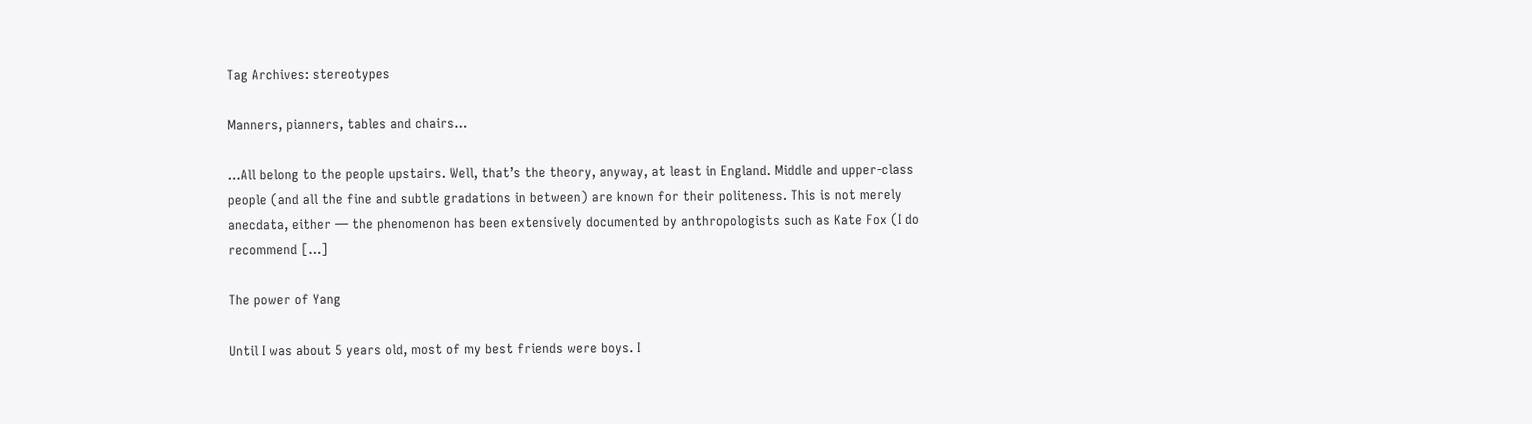Tag Archives: stereotypes

Manners, pianners, tables and chairs…

…All belong to the people upstairs. Well, that’s the theory, anyway, at least in England. Middle and upper-class people (and all the fine and subtle gradations in between) are known for their politeness. This is not merely anecdata, either — the phenomenon has been extensively documented by anthropologists such as Kate Fox (I do recommend […]

The power of Yang

Until I was about 5 years old, most of my best friends were boys. I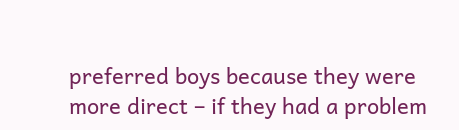preferred boys because they were more direct – if they had a problem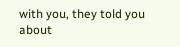with you, they told you about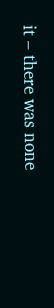it – there was none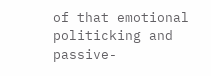of that emotional politicking and passive-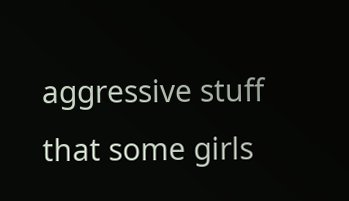aggressive stuff that some girls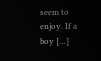seem to enjoy. If a boy […]